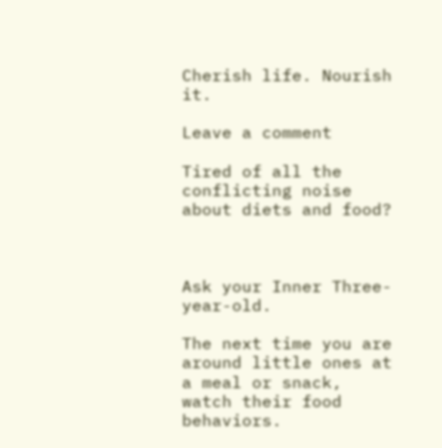Cherish life. Nourish it.

Leave a comment

Tired of all the conflicting noise about diets and food?



Ask your Inner Three-year-old.

The next time you are around little ones at a meal or snack, watch their food behaviors.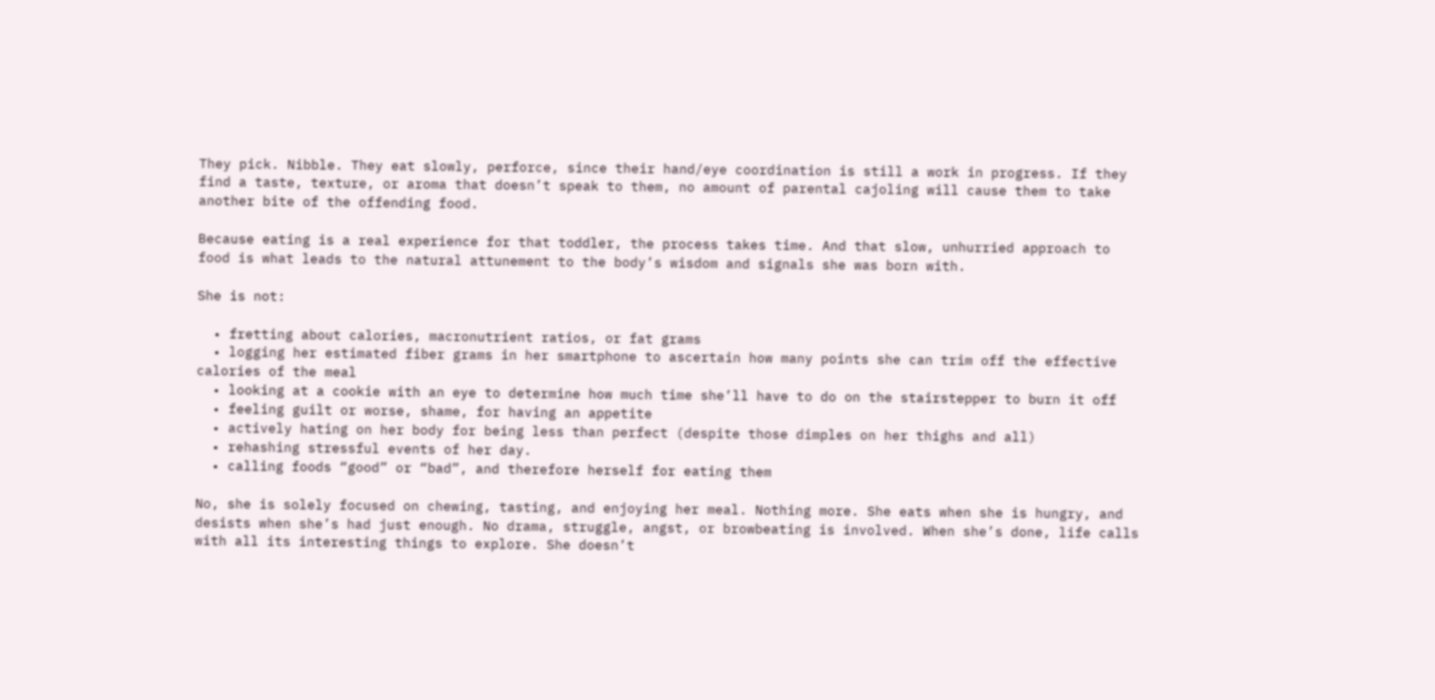They pick. Nibble. They eat slowly, perforce, since their hand/eye coordination is still a work in progress. If they find a taste, texture, or aroma that doesn’t speak to them, no amount of parental cajoling will cause them to take another bite of the offending food.

Because eating is a real experience for that toddler, the process takes time. And that slow, unhurried approach to food is what leads to the natural attunement to the body’s wisdom and signals she was born with.

She is not:

  • fretting about calories, macronutrient ratios, or fat grams
  • logging her estimated fiber grams in her smartphone to ascertain how many points she can trim off the effective calories of the meal
  • looking at a cookie with an eye to determine how much time she’ll have to do on the stairstepper to burn it off
  • feeling guilt or worse, shame, for having an appetite
  • actively hating on her body for being less than perfect (despite those dimples on her thighs and all)
  • rehashing stressful events of her day.
  • calling foods “good” or “bad”, and therefore herself for eating them

No, she is solely focused on chewing, tasting, and enjoying her meal. Nothing more. She eats when she is hungry, and desists when she’s had just enough. No drama, struggle, angst, or browbeating is involved. When she’s done, life calls with all its interesting things to explore. She doesn’t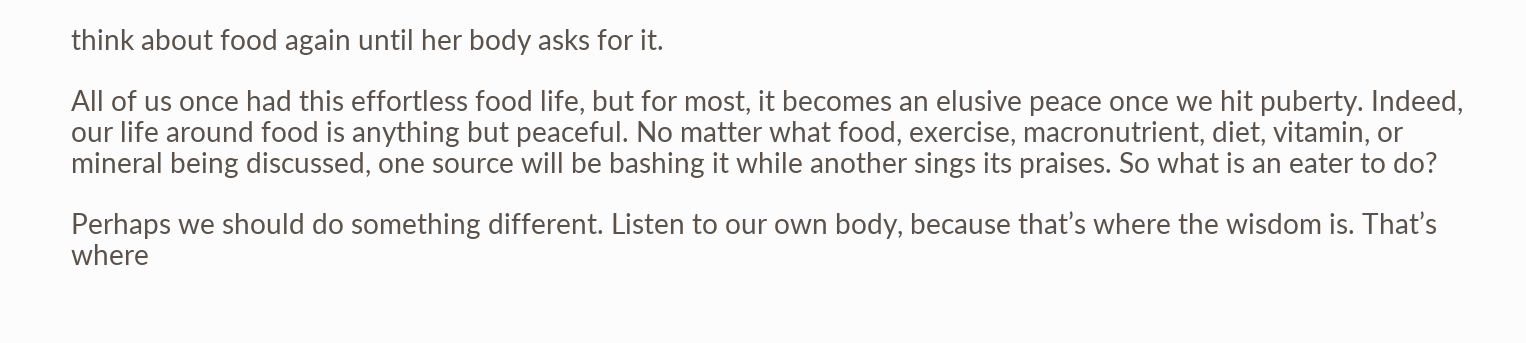think about food again until her body asks for it.

All of us once had this effortless food life, but for most, it becomes an elusive peace once we hit puberty. Indeed, our life around food is anything but peaceful. No matter what food, exercise, macronutrient, diet, vitamin, or mineral being discussed, one source will be bashing it while another sings its praises. So what is an eater to do?

Perhaps we should do something different. Listen to our own body, because that’s where the wisdom is. That’s where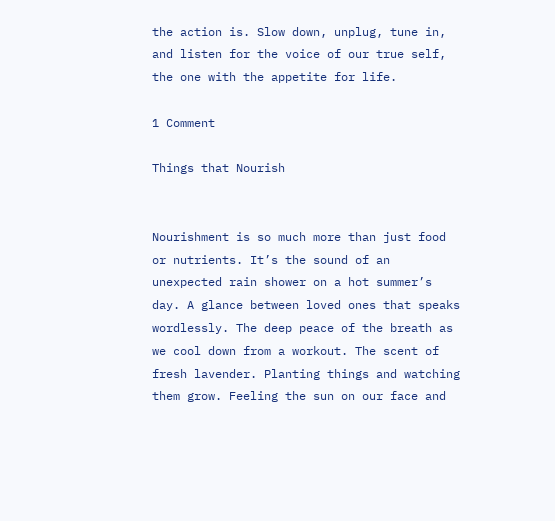the action is. Slow down, unplug, tune in, and listen for the voice of our true self, the one with the appetite for life.

1 Comment

Things that Nourish


Nourishment is so much more than just food or nutrients. It’s the sound of an unexpected rain shower on a hot summer’s day. A glance between loved ones that speaks wordlessly. The deep peace of the breath as we cool down from a workout. The scent of fresh lavender. Planting things and watching them grow. Feeling the sun on our face and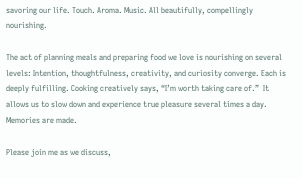savoring our life. Touch. Aroma. Music. All beautifully, compellingly nourishing.

The act of planning meals and preparing food we love is nourishing on several levels: Intention, thoughtfulness, creativity, and curiosity converge. Each is deeply fulfilling. Cooking creatively says, “I’m worth taking care of.”  It allows us to slow down and experience true pleasure several times a day. Memories are made.

Please join me as we discuss,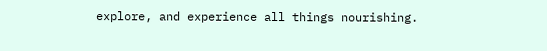explore, and experience all things nourishing.